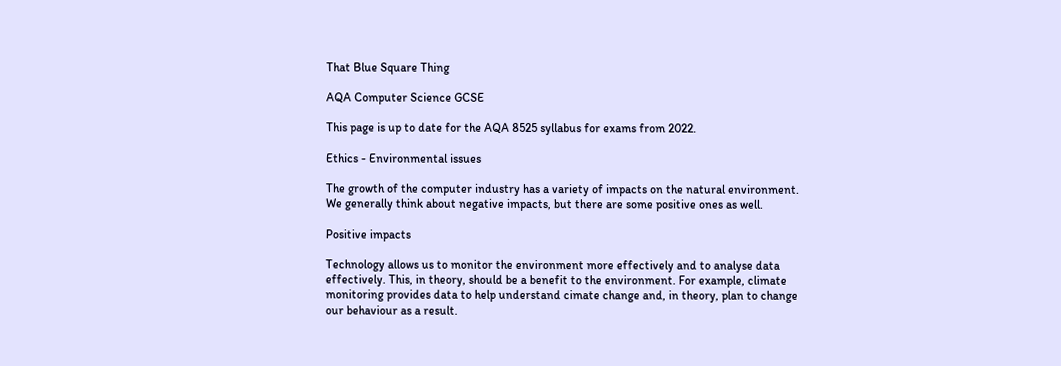That Blue Square Thing

AQA Computer Science GCSE

This page is up to date for the AQA 8525 syllabus for exams from 2022.

Ethics - Environmental issues

The growth of the computer industry has a variety of impacts on the natural environment. We generally think about negative impacts, but there are some positive ones as well.

Positive impacts

Technology allows us to monitor the environment more effectively and to analyse data effectively. This, in theory, should be a benefit to the environment. For example, climate monitoring provides data to help understand cimate change and, in theory, plan to change our behaviour as a result.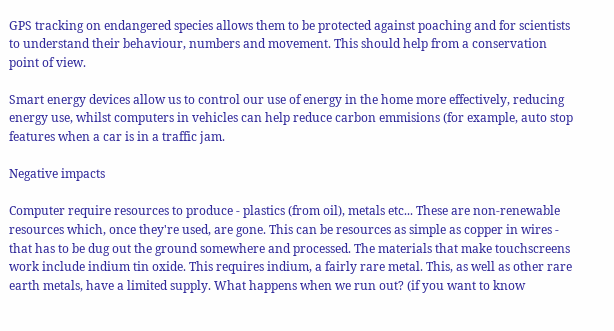GPS tracking on endangered species allows them to be protected against poaching and for scientists to understand their behaviour, numbers and movement. This should help from a conservation point of view.

Smart energy devices allow us to control our use of energy in the home more effectively, reducing energy use, whilst computers in vehicles can help reduce carbon emmisions (for example, auto stop features when a car is in a traffic jam.

Negative impacts

Computer require resources to produce - plastics (from oil), metals etc... These are non-renewable resources which, once they're used, are gone. This can be resources as simple as copper in wires - that has to be dug out the ground somewhere and processed. The materials that make touchscreens work include indium tin oxide. This requires indium, a fairly rare metal. This, as well as other rare earth metals, have a limited supply. What happens when we run out? (if you want to know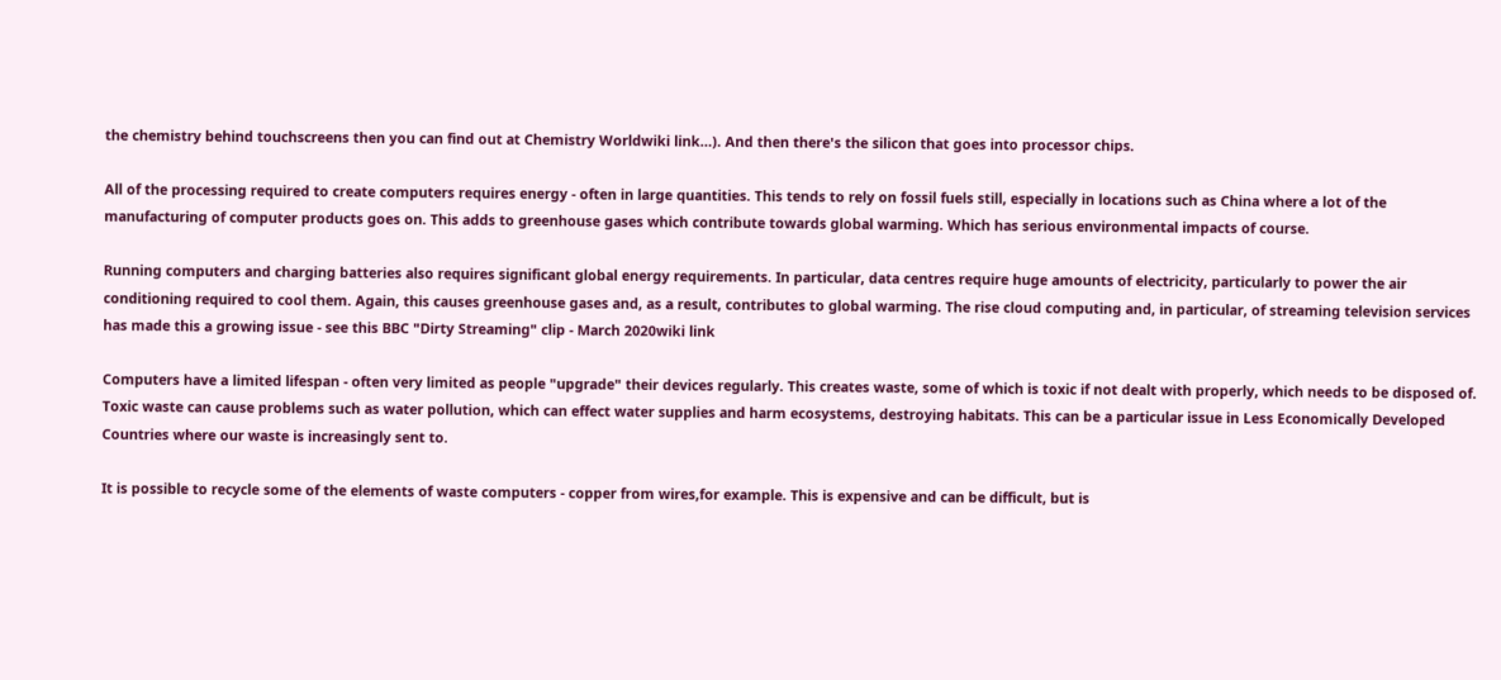the chemistry behind touchscreens then you can find out at Chemistry Worldwiki link...). And then there's the silicon that goes into processor chips.

All of the processing required to create computers requires energy - often in large quantities. This tends to rely on fossil fuels still, especially in locations such as China where a lot of the manufacturing of computer products goes on. This adds to greenhouse gases which contribute towards global warming. Which has serious environmental impacts of course.

Running computers and charging batteries also requires significant global energy requirements. In particular, data centres require huge amounts of electricity, particularly to power the air conditioning required to cool them. Again, this causes greenhouse gases and, as a result, contributes to global warming. The rise cloud computing and, in particular, of streaming television services has made this a growing issue - see this BBC "Dirty Streaming" clip - March 2020wiki link

Computers have a limited lifespan - often very limited as people "upgrade" their devices regularly. This creates waste, some of which is toxic if not dealt with properly, which needs to be disposed of. Toxic waste can cause problems such as water pollution, which can effect water supplies and harm ecosystems, destroying habitats. This can be a particular issue in Less Economically Developed Countries where our waste is increasingly sent to.

It is possible to recycle some of the elements of waste computers - copper from wires,for example. This is expensive and can be difficult, but is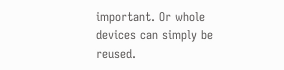important. Or whole devices can simply be reused.